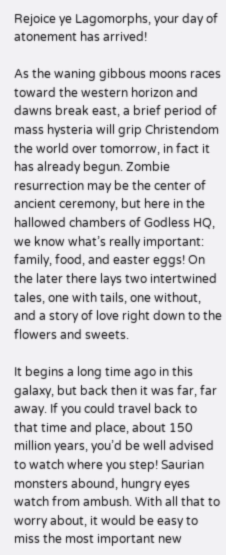Rejoice ye Lagomorphs, your day of atonement has arrived!

As the waning gibbous moons races toward the western horizon and dawns break east, a brief period of mass hysteria will grip Christendom the world over tomorrow, in fact it has already begun. Zombie resurrection may be the center of ancient ceremony, but here in the hallowed chambers of Godless HQ, we know what’s really important: family, food, and easter eggs! On the later there lays two intertwined tales, one with tails, one without, and a story of love right down to the flowers and sweets.

It begins a long time ago in this galaxy, but back then it was far, far away. If you could travel back to that time and place, about 150 million years, you’d be well advised to watch where you step! Saurian monsters abound, hungry eyes watch from ambush. With all that to worry about, it would be easy to miss the most important new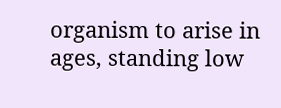organism to arise in ages, standing low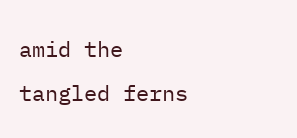amid the tangled ferns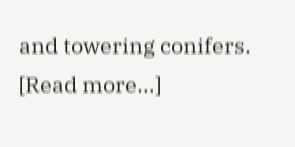and towering conifers. [Read more…]